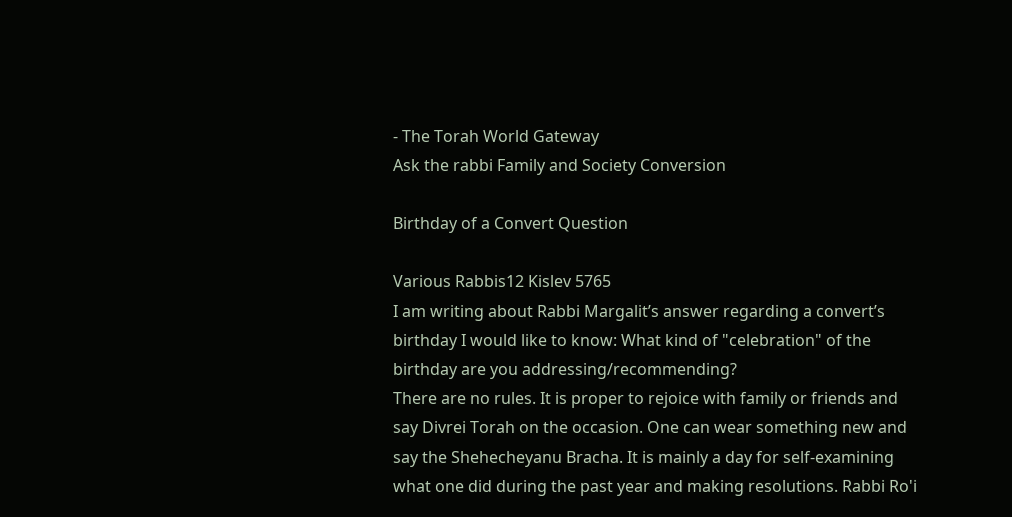- The Torah World Gateway
Ask the rabbi Family and Society Conversion

Birthday of a Convert Question

Various Rabbis12 Kislev 5765
I am writing about Rabbi Margalit’s answer regarding a convert’s birthday I would like to know: What kind of "celebration" of the birthday are you addressing/recommending?
There are no rules. It is proper to rejoice with family or friends and say Divrei Torah on the occasion. One can wear something new and say the Shehecheyanu Bracha. It is mainly a day for self-examining what one did during the past year and making resolutions. Rabbi Ro'i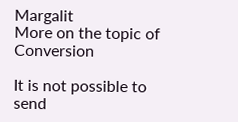Margalit
More on the topic of Conversion

It is not possible to send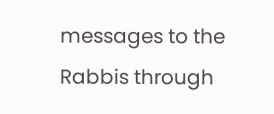messages to the Rabbis through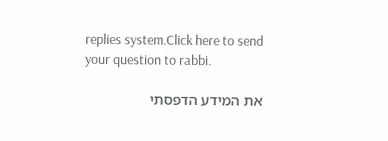replies system.Click here to send your question to rabbi.

את המידע הדפסתי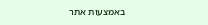באמצעות אתר